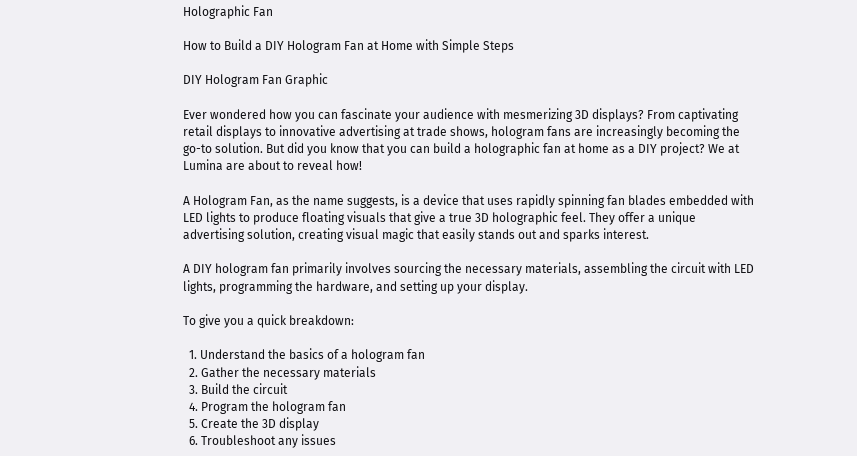Holographic Fan

How to Build a DIY Hologram Fan at Home with Simple Steps

DIY Hologram Fan Graphic

Ever wondered how you can fascinate your audience with mesmerizing 3D displays? From captivating retail displays to innovative advertising at trade shows, hologram fans are increasingly becoming the go-to solution. But did you know that you can build a holographic fan at home as a DIY project? We at Lumina are about to reveal how!

A Hologram Fan, as the name suggests, is a device that uses rapidly spinning fan blades embedded with LED lights to produce floating visuals that give a true 3D holographic feel. They offer a unique advertising solution, creating visual magic that easily stands out and sparks interest.

A DIY hologram fan primarily involves sourcing the necessary materials, assembling the circuit with LED lights, programming the hardware, and setting up your display.

To give you a quick breakdown:

  1. Understand the basics of a hologram fan
  2. Gather the necessary materials
  3. Build the circuit
  4. Program the hologram fan
  5. Create the 3D display
  6. Troubleshoot any issues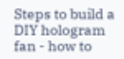Steps to build a DIY hologram fan - how to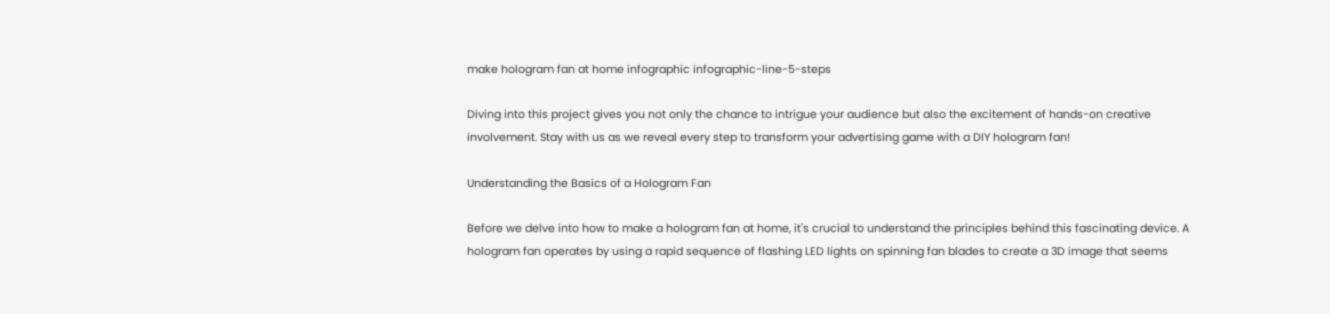make hologram fan at home infographic infographic-line-5-steps

Diving into this project gives you not only the chance to intrigue your audience but also the excitement of hands-on creative involvement. Stay with us as we reveal every step to transform your advertising game with a DIY hologram fan!

Understanding the Basics of a Hologram Fan

Before we delve into how to make a hologram fan at home, it's crucial to understand the principles behind this fascinating device. A hologram fan operates by using a rapid sequence of flashing LED lights on spinning fan blades to create a 3D image that seems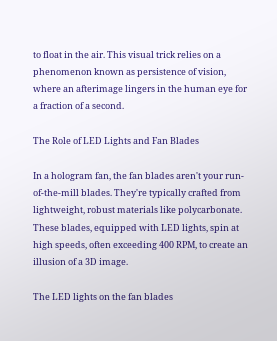to float in the air. This visual trick relies on a phenomenon known as persistence of vision, where an afterimage lingers in the human eye for a fraction of a second.

The Role of LED Lights and Fan Blades

In a hologram fan, the fan blades aren't your run-of-the-mill blades. They're typically crafted from lightweight, robust materials like polycarbonate. These blades, equipped with LED lights, spin at high speeds, often exceeding 400 RPM, to create an illusion of a 3D image.

The LED lights on the fan blades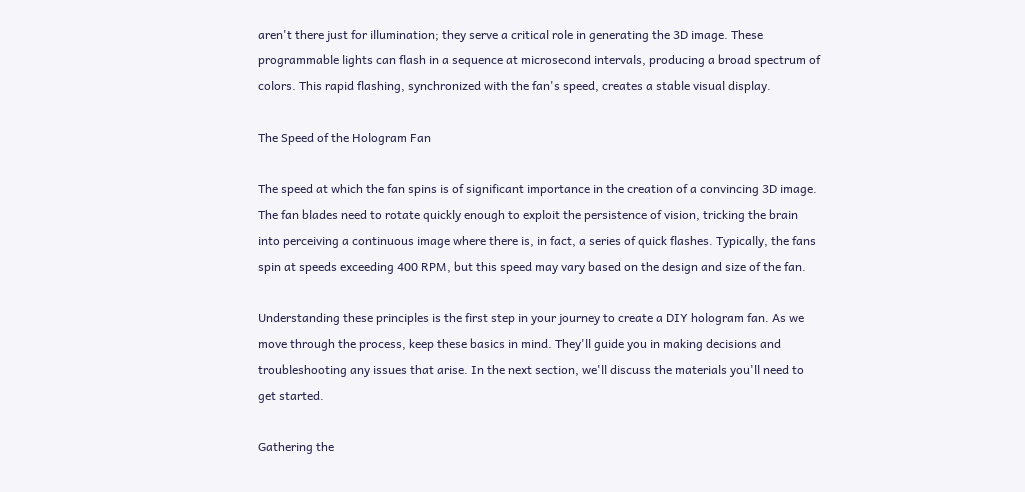aren't there just for illumination; they serve a critical role in generating the 3D image. These programmable lights can flash in a sequence at microsecond intervals, producing a broad spectrum of colors. This rapid flashing, synchronized with the fan's speed, creates a stable visual display.

The Speed of the Hologram Fan

The speed at which the fan spins is of significant importance in the creation of a convincing 3D image. The fan blades need to rotate quickly enough to exploit the persistence of vision, tricking the brain into perceiving a continuous image where there is, in fact, a series of quick flashes. Typically, the fans spin at speeds exceeding 400 RPM, but this speed may vary based on the design and size of the fan.

Understanding these principles is the first step in your journey to create a DIY hologram fan. As we move through the process, keep these basics in mind. They'll guide you in making decisions and troubleshooting any issues that arise. In the next section, we'll discuss the materials you'll need to get started.

Gathering the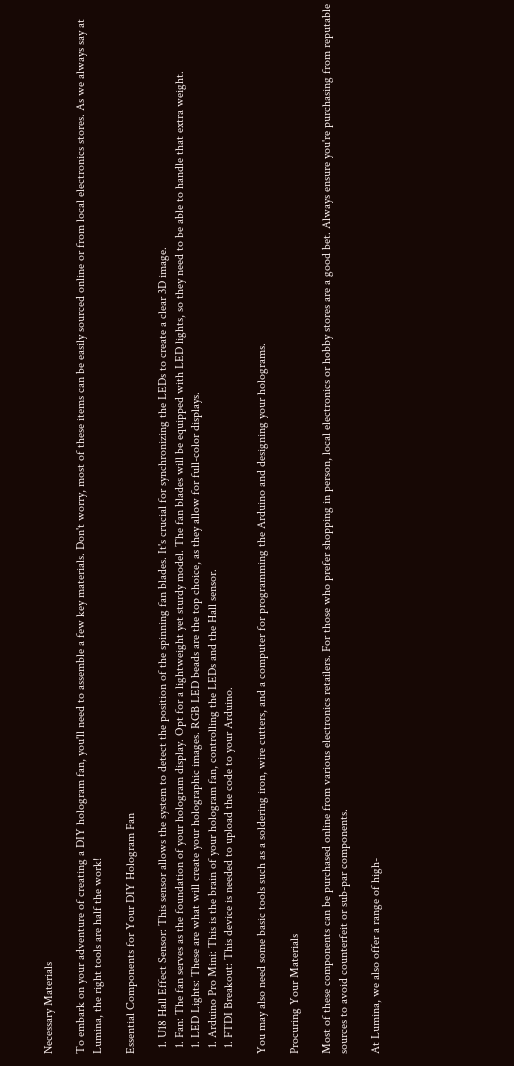Necessary Materials

To embark on your adventure of creating a DIY hologram fan, you'll need to assemble a few key materials. Don't worry, most of these items can be easily sourced online or from local electronics stores. As we always say at Lumina, the right tools are half the work!

Essential Components for Your DIY Hologram Fan

  1. U18 Hall Effect Sensor: This sensor allows the system to detect the position of the spinning fan blades. It's crucial for synchronizing the LEDs to create a clear 3D image.
  1. Fan: The fan serves as the foundation of your hologram display. Opt for a lightweight yet sturdy model. The fan blades will be equipped with LED lights, so they need to be able to handle that extra weight.
  1. LED Lights: These are what will create your holographic images. RGB LED beads are the top choice, as they allow for full-color displays.
  1. Arduino Pro Mini: This is the brain of your hologram fan, controlling the LEDs and the Hall sensor.
  1. FTDI Breakout: This device is needed to upload the code to your Arduino.

You may also need some basic tools such as a soldering iron, wire cutters, and a computer for programming the Arduino and designing your holograms.

Procuring Your Materials

Most of these components can be purchased online from various electronics retailers. For those who prefer shopping in person, local electronics or hobby stores are a good bet. Always ensure you're purchasing from reputable sources to avoid counterfeit or sub-par components.

At Lumina, we also offer a range of high-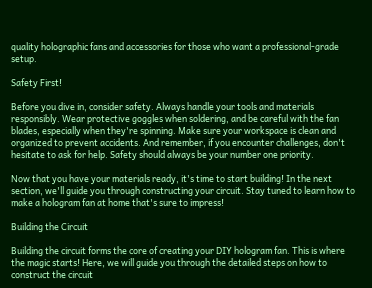quality holographic fans and accessories for those who want a professional-grade setup.

Safety First!

Before you dive in, consider safety. Always handle your tools and materials responsibly. Wear protective goggles when soldering, and be careful with the fan blades, especially when they're spinning. Make sure your workspace is clean and organized to prevent accidents. And remember, if you encounter challenges, don't hesitate to ask for help. Safety should always be your number one priority.

Now that you have your materials ready, it's time to start building! In the next section, we'll guide you through constructing your circuit. Stay tuned to learn how to make a hologram fan at home that's sure to impress!

Building the Circuit

Building the circuit forms the core of creating your DIY hologram fan. This is where the magic starts! Here, we will guide you through the detailed steps on how to construct the circuit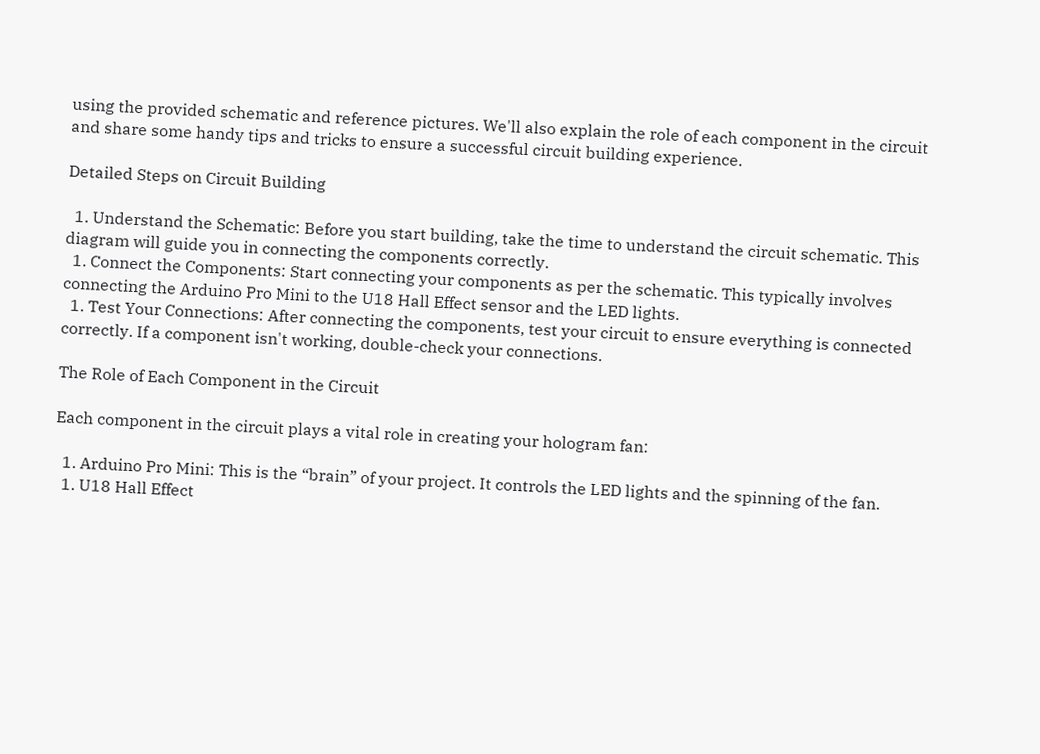using the provided schematic and reference pictures. We'll also explain the role of each component in the circuit and share some handy tips and tricks to ensure a successful circuit building experience.

Detailed Steps on Circuit Building

  1. Understand the Schematic: Before you start building, take the time to understand the circuit schematic. This diagram will guide you in connecting the components correctly.
  1. Connect the Components: Start connecting your components as per the schematic. This typically involves connecting the Arduino Pro Mini to the U18 Hall Effect sensor and the LED lights.
  1. Test Your Connections: After connecting the components, test your circuit to ensure everything is connected correctly. If a component isn't working, double-check your connections.

The Role of Each Component in the Circuit

Each component in the circuit plays a vital role in creating your hologram fan:

  1. Arduino Pro Mini: This is the “brain” of your project. It controls the LED lights and the spinning of the fan.
  1. U18 Hall Effect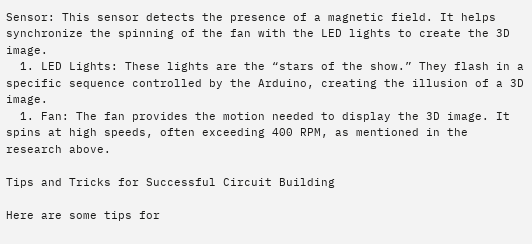Sensor: This sensor detects the presence of a magnetic field. It helps synchronize the spinning of the fan with the LED lights to create the 3D image.
  1. LED Lights: These lights are the “stars of the show.” They flash in a specific sequence controlled by the Arduino, creating the illusion of a 3D image.
  1. Fan: The fan provides the motion needed to display the 3D image. It spins at high speeds, often exceeding 400 RPM, as mentioned in the research above.

Tips and Tricks for Successful Circuit Building

Here are some tips for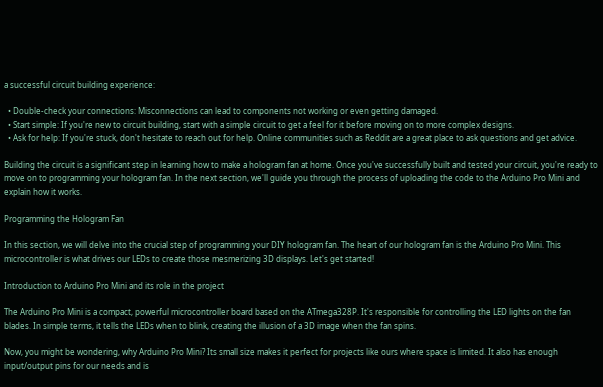a successful circuit building experience:

  • Double-check your connections: Misconnections can lead to components not working or even getting damaged.
  • Start simple: If you're new to circuit building, start with a simple circuit to get a feel for it before moving on to more complex designs.
  • Ask for help: If you're stuck, don't hesitate to reach out for help. Online communities such as Reddit are a great place to ask questions and get advice.

Building the circuit is a significant step in learning how to make a hologram fan at home. Once you've successfully built and tested your circuit, you're ready to move on to programming your hologram fan. In the next section, we'll guide you through the process of uploading the code to the Arduino Pro Mini and explain how it works.

Programming the Hologram Fan

In this section, we will delve into the crucial step of programming your DIY hologram fan. The heart of our hologram fan is the Arduino Pro Mini. This microcontroller is what drives our LEDs to create those mesmerizing 3D displays. Let's get started!

Introduction to Arduino Pro Mini and its role in the project

The Arduino Pro Mini is a compact, powerful microcontroller board based on the ATmega328P. It's responsible for controlling the LED lights on the fan blades. In simple terms, it tells the LEDs when to blink, creating the illusion of a 3D image when the fan spins.

Now, you might be wondering, why Arduino Pro Mini? Its small size makes it perfect for projects like ours where space is limited. It also has enough input/output pins for our needs and is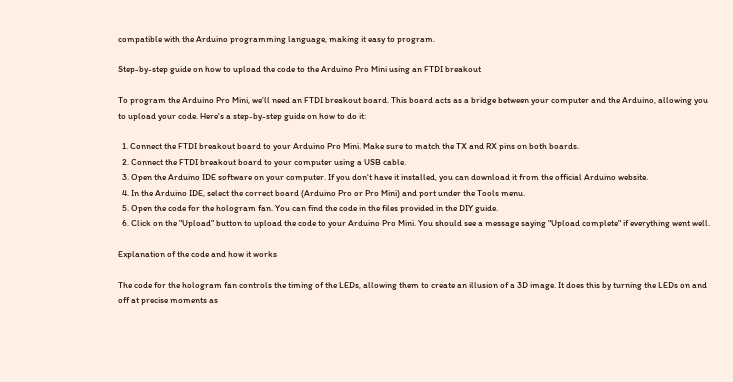compatible with the Arduino programming language, making it easy to program.

Step-by-step guide on how to upload the code to the Arduino Pro Mini using an FTDI breakout

To program the Arduino Pro Mini, we'll need an FTDI breakout board. This board acts as a bridge between your computer and the Arduino, allowing you to upload your code. Here's a step-by-step guide on how to do it:

  1. Connect the FTDI breakout board to your Arduino Pro Mini. Make sure to match the TX and RX pins on both boards.
  2. Connect the FTDI breakout board to your computer using a USB cable.
  3. Open the Arduino IDE software on your computer. If you don't have it installed, you can download it from the official Arduino website.
  4. In the Arduino IDE, select the correct board (Arduino Pro or Pro Mini) and port under the Tools menu.
  5. Open the code for the hologram fan. You can find the code in the files provided in the DIY guide.
  6. Click on the "Upload" button to upload the code to your Arduino Pro Mini. You should see a message saying "Upload complete" if everything went well.

Explanation of the code and how it works

The code for the hologram fan controls the timing of the LEDs, allowing them to create an illusion of a 3D image. It does this by turning the LEDs on and off at precise moments as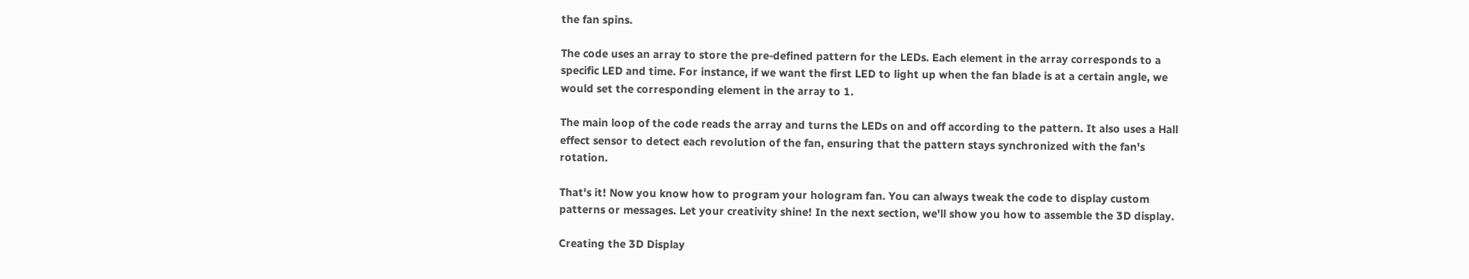the fan spins.

The code uses an array to store the pre-defined pattern for the LEDs. Each element in the array corresponds to a specific LED and time. For instance, if we want the first LED to light up when the fan blade is at a certain angle, we would set the corresponding element in the array to 1.

The main loop of the code reads the array and turns the LEDs on and off according to the pattern. It also uses a Hall effect sensor to detect each revolution of the fan, ensuring that the pattern stays synchronized with the fan's rotation.

That's it! Now you know how to program your hologram fan. You can always tweak the code to display custom patterns or messages. Let your creativity shine! In the next section, we'll show you how to assemble the 3D display.

Creating the 3D Display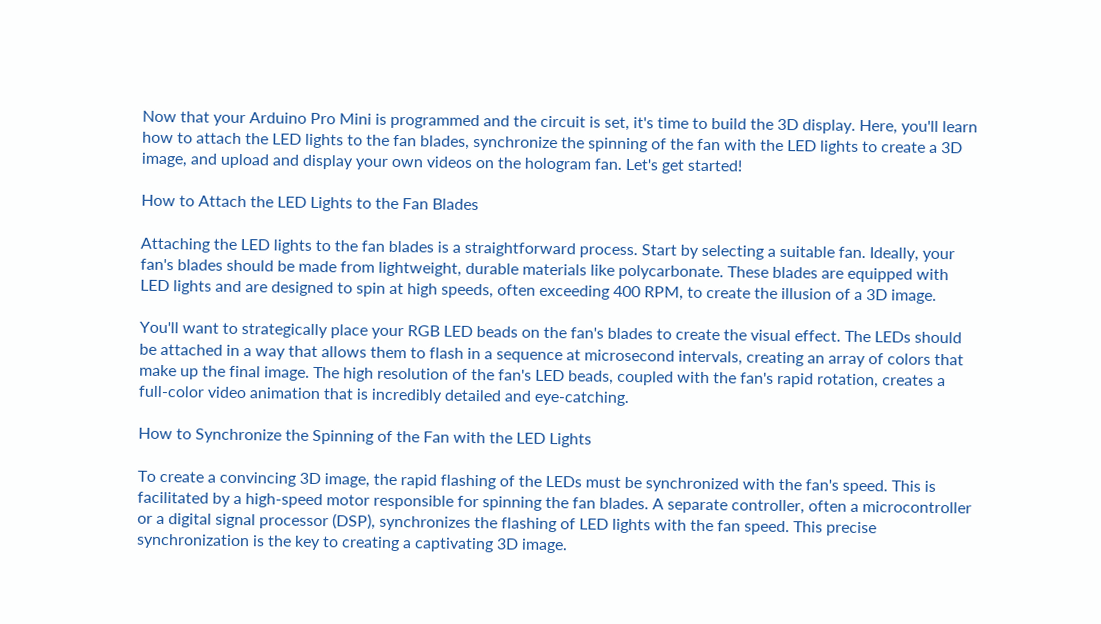Now that your Arduino Pro Mini is programmed and the circuit is set, it's time to build the 3D display. Here, you'll learn how to attach the LED lights to the fan blades, synchronize the spinning of the fan with the LED lights to create a 3D image, and upload and display your own videos on the hologram fan. Let's get started!

How to Attach the LED Lights to the Fan Blades

Attaching the LED lights to the fan blades is a straightforward process. Start by selecting a suitable fan. Ideally, your fan's blades should be made from lightweight, durable materials like polycarbonate. These blades are equipped with LED lights and are designed to spin at high speeds, often exceeding 400 RPM, to create the illusion of a 3D image.

You'll want to strategically place your RGB LED beads on the fan's blades to create the visual effect. The LEDs should be attached in a way that allows them to flash in a sequence at microsecond intervals, creating an array of colors that make up the final image. The high resolution of the fan's LED beads, coupled with the fan's rapid rotation, creates a full-color video animation that is incredibly detailed and eye-catching.

How to Synchronize the Spinning of the Fan with the LED Lights

To create a convincing 3D image, the rapid flashing of the LEDs must be synchronized with the fan's speed. This is facilitated by a high-speed motor responsible for spinning the fan blades. A separate controller, often a microcontroller or a digital signal processor (DSP), synchronizes the flashing of LED lights with the fan speed. This precise synchronization is the key to creating a captivating 3D image.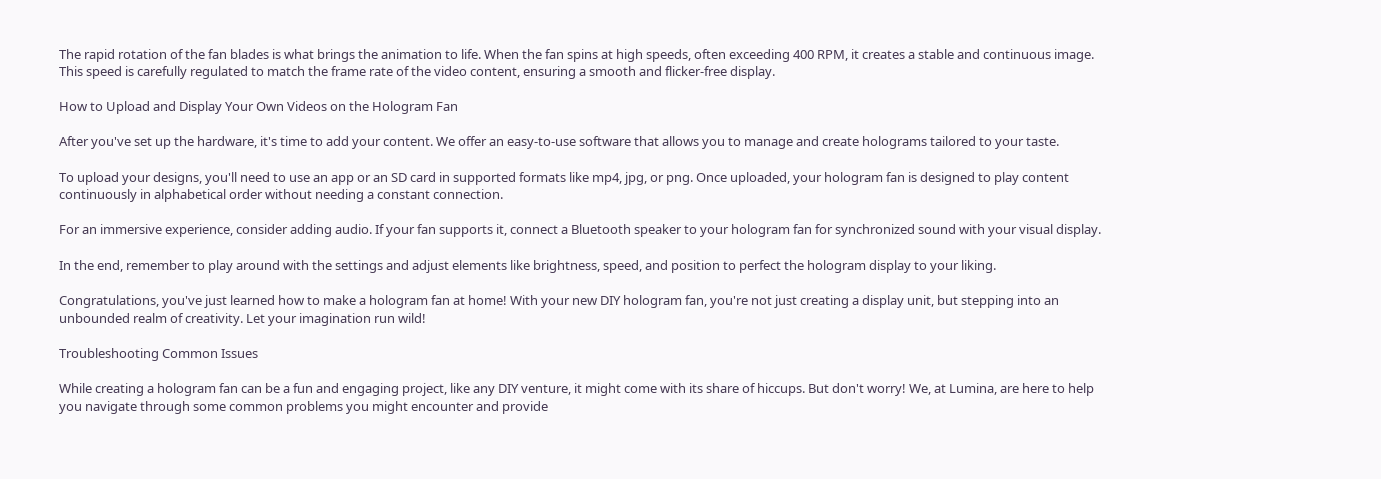The rapid rotation of the fan blades is what brings the animation to life. When the fan spins at high speeds, often exceeding 400 RPM, it creates a stable and continuous image. This speed is carefully regulated to match the frame rate of the video content, ensuring a smooth and flicker-free display.

How to Upload and Display Your Own Videos on the Hologram Fan

After you've set up the hardware, it's time to add your content. We offer an easy-to-use software that allows you to manage and create holograms tailored to your taste.

To upload your designs, you'll need to use an app or an SD card in supported formats like mp4, jpg, or png. Once uploaded, your hologram fan is designed to play content continuously in alphabetical order without needing a constant connection.

For an immersive experience, consider adding audio. If your fan supports it, connect a Bluetooth speaker to your hologram fan for synchronized sound with your visual display.

In the end, remember to play around with the settings and adjust elements like brightness, speed, and position to perfect the hologram display to your liking.

Congratulations, you've just learned how to make a hologram fan at home! With your new DIY hologram fan, you're not just creating a display unit, but stepping into an unbounded realm of creativity. Let your imagination run wild!

Troubleshooting Common Issues

While creating a hologram fan can be a fun and engaging project, like any DIY venture, it might come with its share of hiccups. But don't worry! We, at Lumina, are here to help you navigate through some common problems you might encounter and provide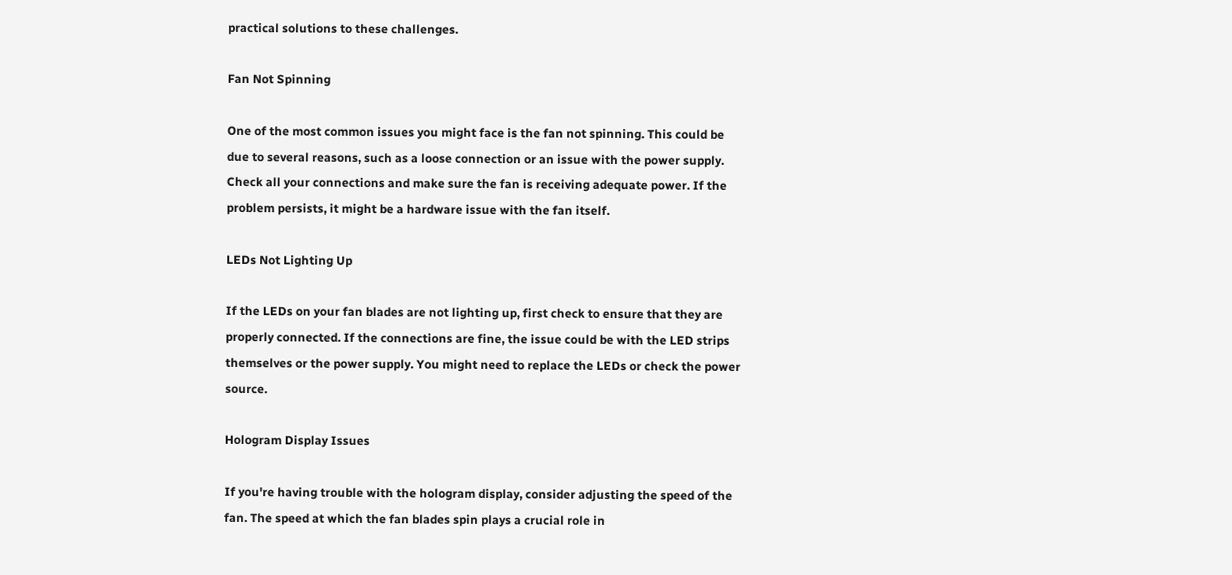practical solutions to these challenges.

Fan Not Spinning

One of the most common issues you might face is the fan not spinning. This could be due to several reasons, such as a loose connection or an issue with the power supply. Check all your connections and make sure the fan is receiving adequate power. If the problem persists, it might be a hardware issue with the fan itself.

LEDs Not Lighting Up

If the LEDs on your fan blades are not lighting up, first check to ensure that they are properly connected. If the connections are fine, the issue could be with the LED strips themselves or the power supply. You might need to replace the LEDs or check the power source.

Hologram Display Issues

If you're having trouble with the hologram display, consider adjusting the speed of the fan. The speed at which the fan blades spin plays a crucial role in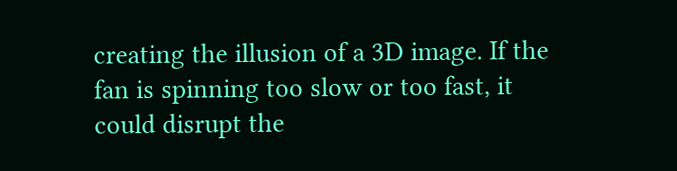creating the illusion of a 3D image. If the fan is spinning too slow or too fast, it could disrupt the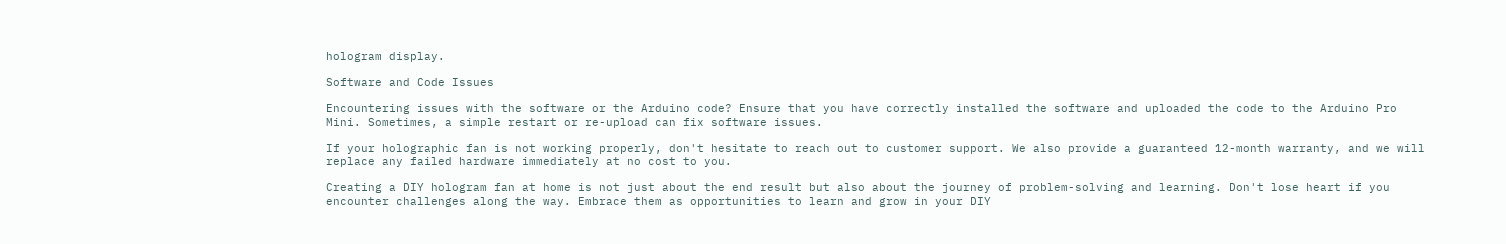hologram display.

Software and Code Issues

Encountering issues with the software or the Arduino code? Ensure that you have correctly installed the software and uploaded the code to the Arduino Pro Mini. Sometimes, a simple restart or re-upload can fix software issues.

If your holographic fan is not working properly, don't hesitate to reach out to customer support. We also provide a guaranteed 12-month warranty, and we will replace any failed hardware immediately at no cost to you.

Creating a DIY hologram fan at home is not just about the end result but also about the journey of problem-solving and learning. Don't lose heart if you encounter challenges along the way. Embrace them as opportunities to learn and grow in your DIY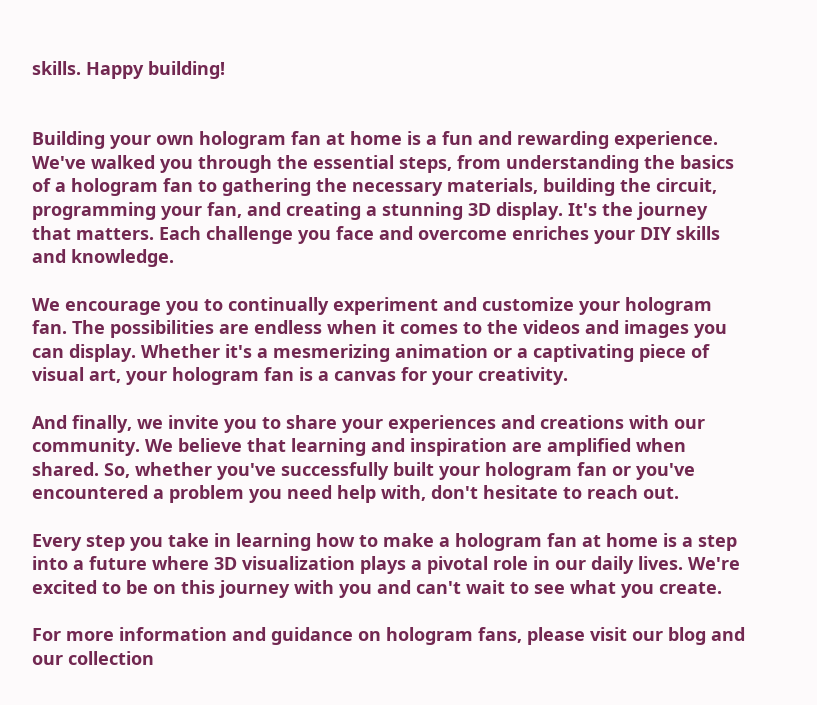skills. Happy building!


Building your own hologram fan at home is a fun and rewarding experience. We've walked you through the essential steps, from understanding the basics of a hologram fan to gathering the necessary materials, building the circuit, programming your fan, and creating a stunning 3D display. It's the journey that matters. Each challenge you face and overcome enriches your DIY skills and knowledge.

We encourage you to continually experiment and customize your hologram fan. The possibilities are endless when it comes to the videos and images you can display. Whether it's a mesmerizing animation or a captivating piece of visual art, your hologram fan is a canvas for your creativity.

And finally, we invite you to share your experiences and creations with our community. We believe that learning and inspiration are amplified when shared. So, whether you've successfully built your hologram fan or you've encountered a problem you need help with, don't hesitate to reach out.

Every step you take in learning how to make a hologram fan at home is a step into a future where 3D visualization plays a pivotal role in our daily lives. We're excited to be on this journey with you and can't wait to see what you create.

For more information and guidance on hologram fans, please visit our blog and our collection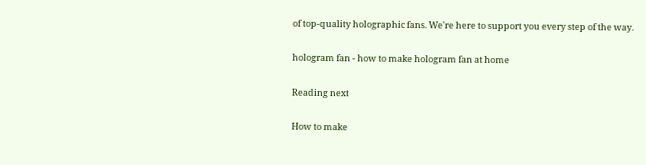of top-quality holographic fans. We're here to support you every step of the way.

hologram fan - how to make hologram fan at home

Reading next

How to make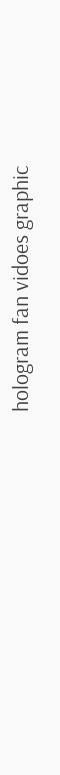hologram fan vidoes graphic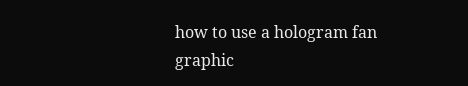how to use a hologram fan graphic